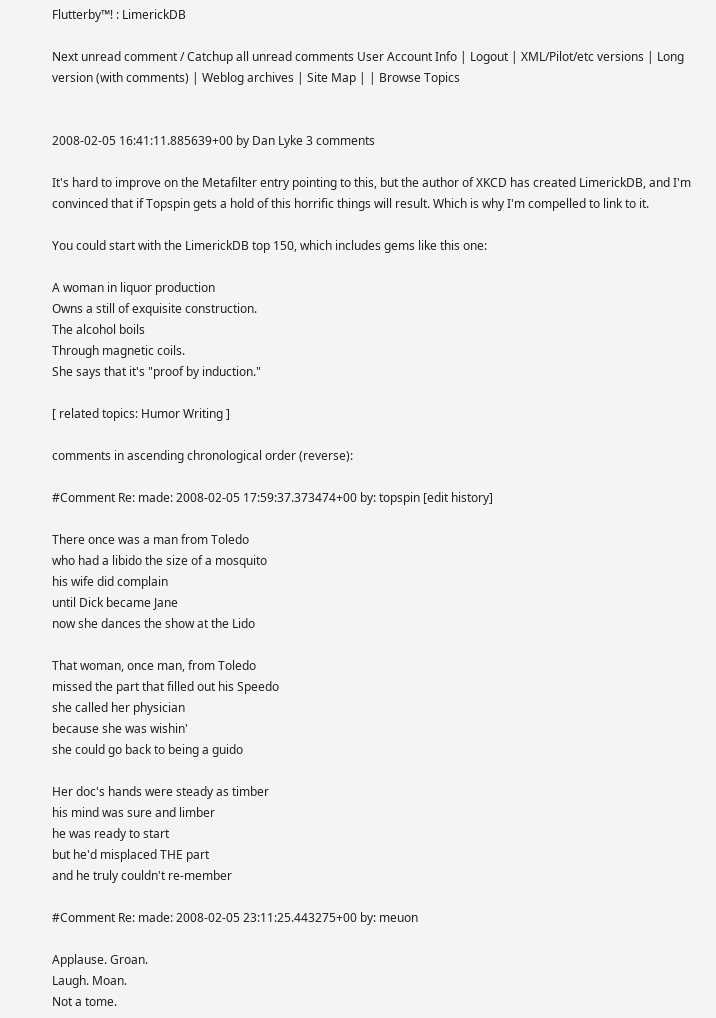Flutterby™! : LimerickDB

Next unread comment / Catchup all unread comments User Account Info | Logout | XML/Pilot/etc versions | Long version (with comments) | Weblog archives | Site Map | | Browse Topics


2008-02-05 16:41:11.885639+00 by Dan Lyke 3 comments

It's hard to improve on the Metafilter entry pointing to this, but the author of XKCD has created LimerickDB, and I'm convinced that if Topspin gets a hold of this horrific things will result. Which is why I'm compelled to link to it.

You could start with the LimerickDB top 150, which includes gems like this one:

A woman in liquor production
Owns a still of exquisite construction.
The alcohol boils
Through magnetic coils.
She says that it's "proof by induction."

[ related topics: Humor Writing ]

comments in ascending chronological order (reverse):

#Comment Re: made: 2008-02-05 17:59:37.373474+00 by: topspin [edit history]

There once was a man from Toledo
who had a libido the size of a mosquito
his wife did complain
until Dick became Jane
now she dances the show at the Lido

That woman, once man, from Toledo
missed the part that filled out his Speedo
she called her physician
because she was wishin'
she could go back to being a guido

Her doc's hands were steady as timber
his mind was sure and limber
he was ready to start
but he'd misplaced THE part
and he truly couldn't re-member

#Comment Re: made: 2008-02-05 23:11:25.443275+00 by: meuon

Applause. Groan.
Laugh. Moan.
Not a tome.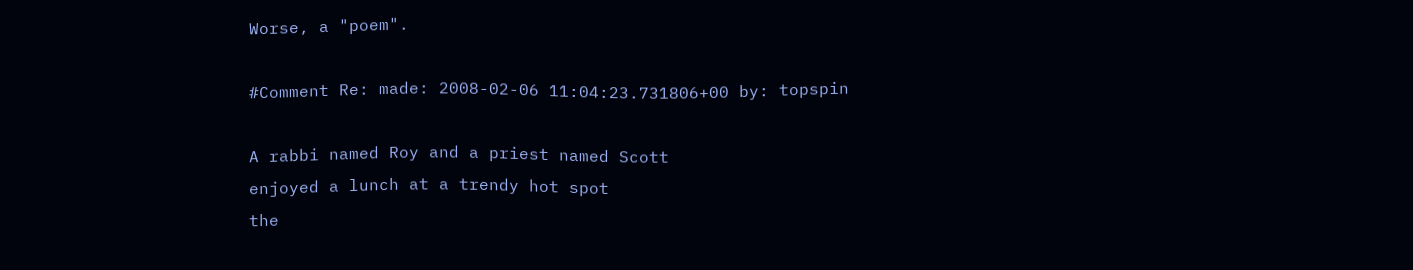Worse, a "poem".

#Comment Re: made: 2008-02-06 11:04:23.731806+00 by: topspin

A rabbi named Roy and a priest named Scott
enjoyed a lunch at a trendy hot spot
the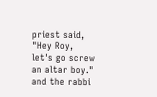priest said, "Hey Roy,
let's go screw an altar boy."
and the rabbi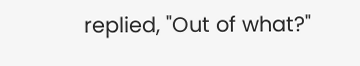replied, "Out of what?"